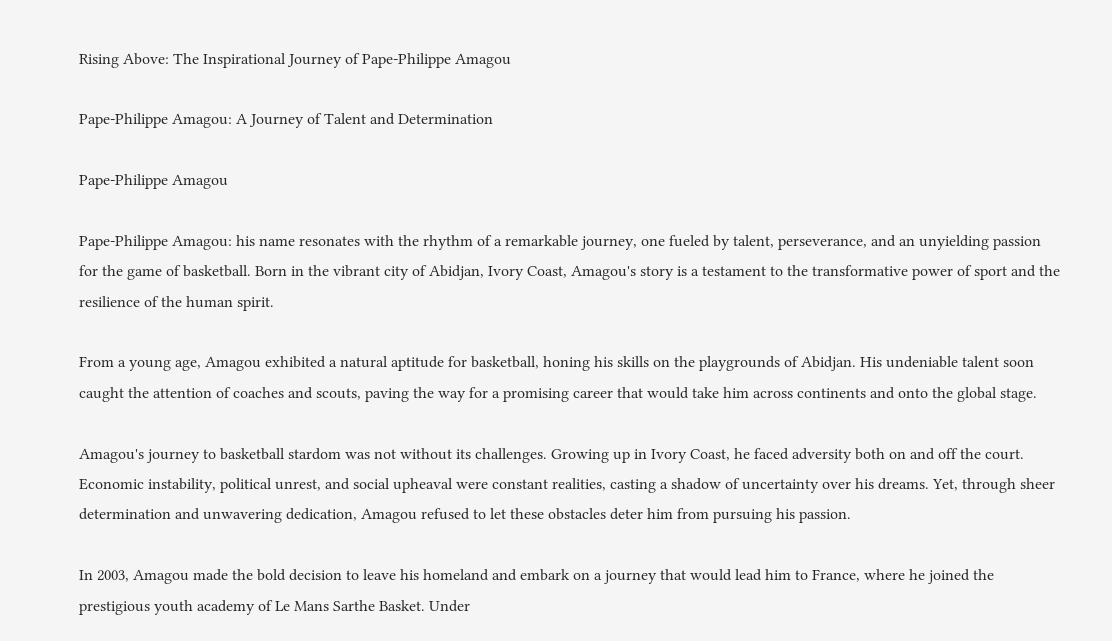Rising Above: The Inspirational Journey of Pape-Philippe Amagou

Pape-Philippe Amagou: A Journey of Talent and Determination

Pape-Philippe Amagou

Pape-Philippe Amagou: his name resonates with the rhythm of a remarkable journey, one fueled by talent, perseverance, and an unyielding passion for the game of basketball. Born in the vibrant city of Abidjan, Ivory Coast, Amagou's story is a testament to the transformative power of sport and the resilience of the human spirit.

From a young age, Amagou exhibited a natural aptitude for basketball, honing his skills on the playgrounds of Abidjan. His undeniable talent soon caught the attention of coaches and scouts, paving the way for a promising career that would take him across continents and onto the global stage.

Amagou's journey to basketball stardom was not without its challenges. Growing up in Ivory Coast, he faced adversity both on and off the court. Economic instability, political unrest, and social upheaval were constant realities, casting a shadow of uncertainty over his dreams. Yet, through sheer determination and unwavering dedication, Amagou refused to let these obstacles deter him from pursuing his passion.

In 2003, Amagou made the bold decision to leave his homeland and embark on a journey that would lead him to France, where he joined the prestigious youth academy of Le Mans Sarthe Basket. Under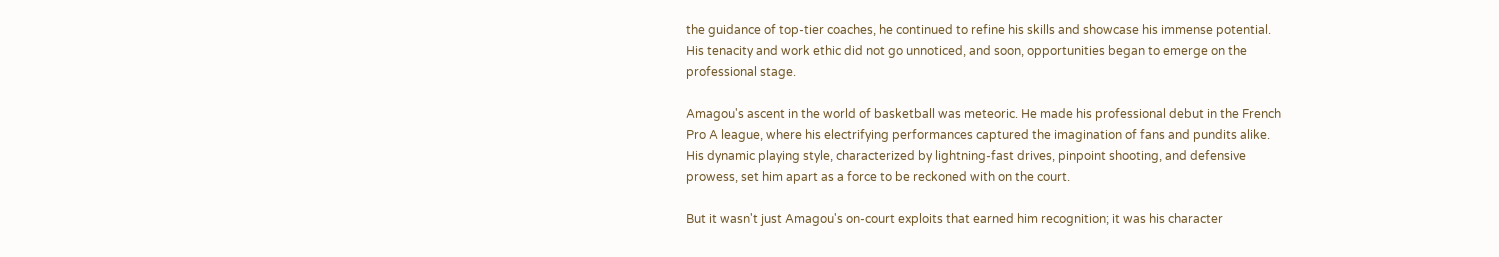the guidance of top-tier coaches, he continued to refine his skills and showcase his immense potential. His tenacity and work ethic did not go unnoticed, and soon, opportunities began to emerge on the professional stage.

Amagou's ascent in the world of basketball was meteoric. He made his professional debut in the French Pro A league, where his electrifying performances captured the imagination of fans and pundits alike. His dynamic playing style, characterized by lightning-fast drives, pinpoint shooting, and defensive prowess, set him apart as a force to be reckoned with on the court.

But it wasn't just Amagou's on-court exploits that earned him recognition; it was his character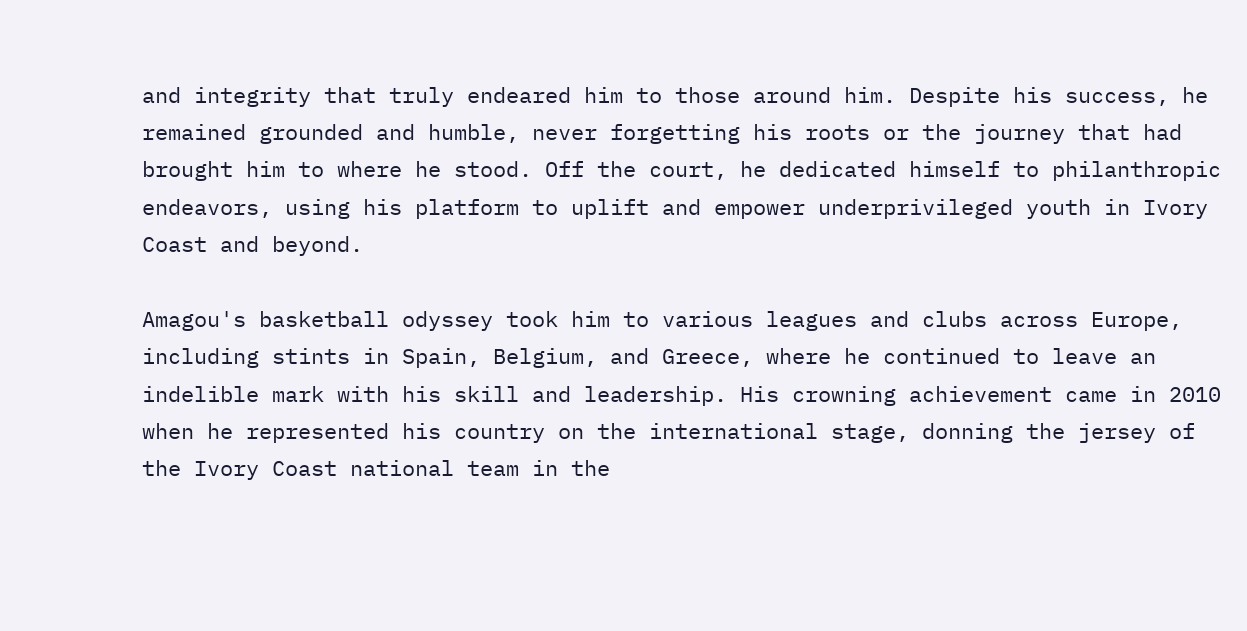and integrity that truly endeared him to those around him. Despite his success, he remained grounded and humble, never forgetting his roots or the journey that had brought him to where he stood. Off the court, he dedicated himself to philanthropic endeavors, using his platform to uplift and empower underprivileged youth in Ivory Coast and beyond.

Amagou's basketball odyssey took him to various leagues and clubs across Europe, including stints in Spain, Belgium, and Greece, where he continued to leave an indelible mark with his skill and leadership. His crowning achievement came in 2010 when he represented his country on the international stage, donning the jersey of the Ivory Coast national team in the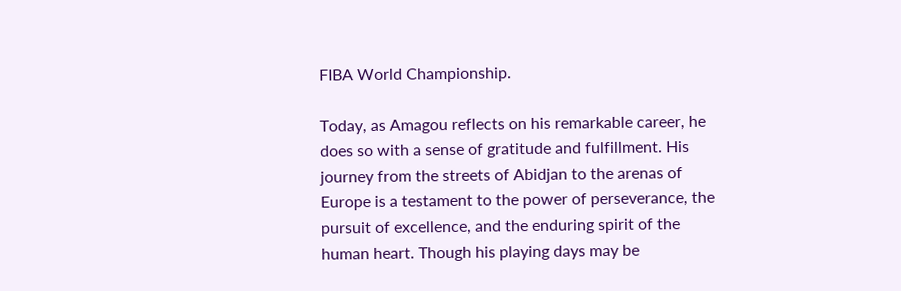FIBA World Championship.

Today, as Amagou reflects on his remarkable career, he does so with a sense of gratitude and fulfillment. His journey from the streets of Abidjan to the arenas of Europe is a testament to the power of perseverance, the pursuit of excellence, and the enduring spirit of the human heart. Though his playing days may be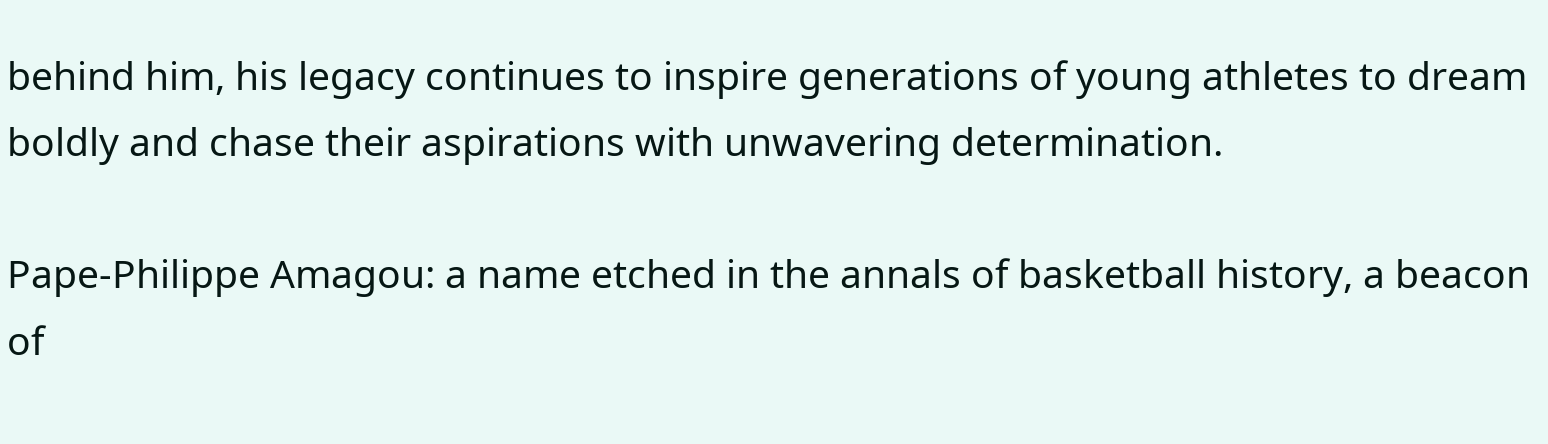behind him, his legacy continues to inspire generations of young athletes to dream boldly and chase their aspirations with unwavering determination.

Pape-Philippe Amagou: a name etched in the annals of basketball history, a beacon of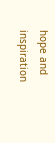hope and inspiration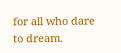for all who dare to dream.